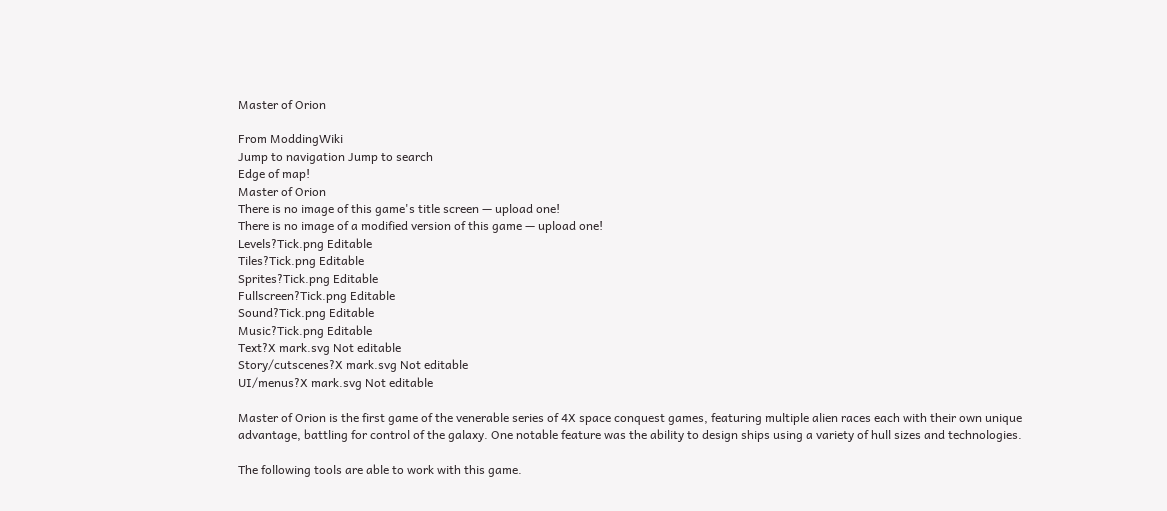Master of Orion

From ModdingWiki
Jump to navigation Jump to search
Edge of map!
Master of Orion
There is no image of this game's title screen — upload one!
There is no image of a modified version of this game — upload one!
Levels?Tick.png Editable
Tiles?Tick.png Editable
Sprites?Tick.png Editable
Fullscreen?Tick.png Editable
Sound?Tick.png Editable
Music?Tick.png Editable
Text?X mark.svg Not editable
Story/cutscenes?X mark.svg Not editable
UI/menus?X mark.svg Not editable

Master of Orion is the first game of the venerable series of 4X space conquest games, featuring multiple alien races each with their own unique advantage, battling for control of the galaxy. One notable feature was the ability to design ships using a variety of hull sizes and technologies.

The following tools are able to work with this game.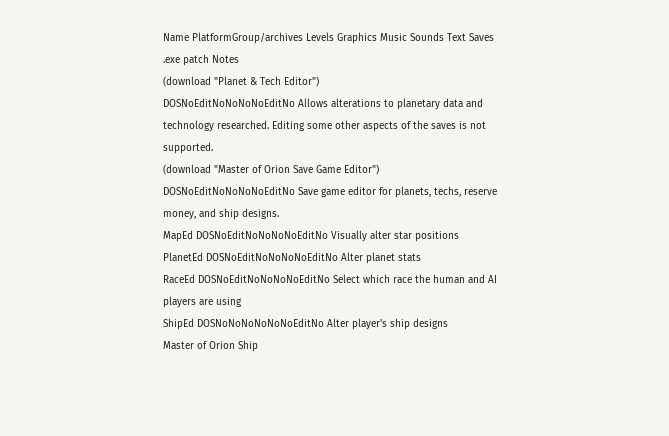Name PlatformGroup/archives Levels Graphics Music Sounds Text Saves .exe patch Notes
(download "Planet & Tech Editor")
DOSNoEditNoNoNoNoEditNo Allows alterations to planetary data and technology researched. Editing some other aspects of the saves is not supported.
(download "Master of Orion Save Game Editor")
DOSNoEditNoNoNoNoEditNo Save game editor for planets, techs, reserve money, and ship designs.
MapEd DOSNoEditNoNoNoNoEditNo Visually alter star positions
PlanetEd DOSNoEditNoNoNoNoEditNo Alter planet stats
RaceEd DOSNoEditNoNoNoNoEditNo Select which race the human and AI players are using
ShipEd DOSNoNoNoNoNoNoEditNo Alter player's ship designs
Master of Orion Ship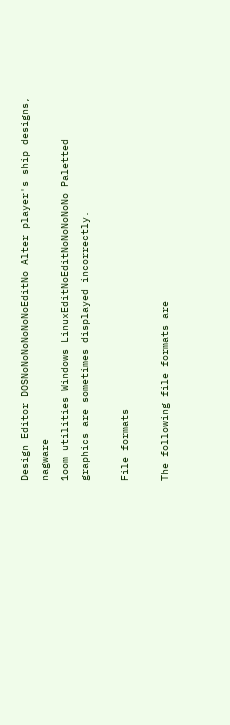Design Editor DOSNoNoNoNoNoNoEditNo Alter player's ship designs, nagware
1oom utilities Windows LinuxEditNoEditNoNoNoNoNo Paletted graphics are sometimes displayed incorrectly.

File formats

The following file formats are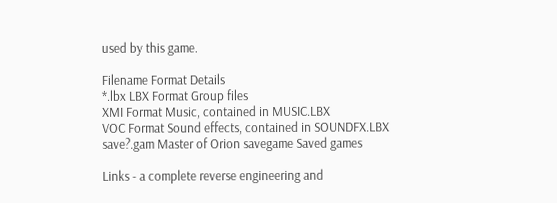used by this game.

Filename Format Details
*.lbx LBX Format Group files
XMI Format Music, contained in MUSIC.LBX
VOC Format Sound effects, contained in SOUNDFX.LBX
save?.gam Master of Orion savegame Saved games

Links - a complete reverse engineering and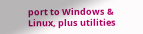port to Windows & Linux, plus utilities